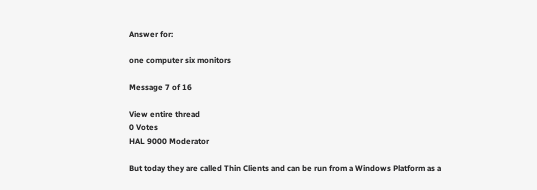Answer for:

one computer six monitors

Message 7 of 16

View entire thread
0 Votes
HAL 9000 Moderator

But today they are called Thin Clients and can be run from a Windows Platform as a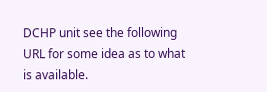DCHP unit see the following URL for some idea as to what is available.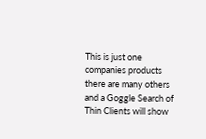This is just one companies products there are many others and a Goggle Search of Thin Clients will show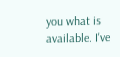you what is available. I've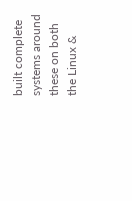built complete systems around these on both the Linux &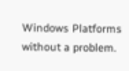Windows Platforms without a problem.